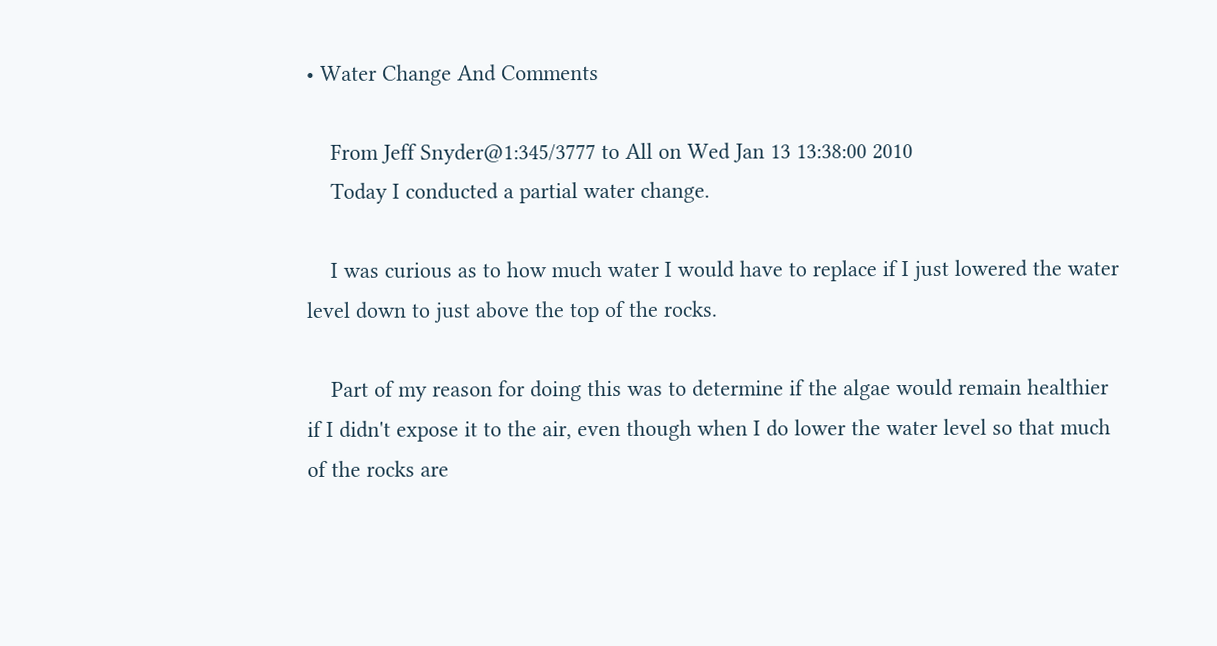• Water Change And Comments

    From Jeff Snyder@1:345/3777 to All on Wed Jan 13 13:38:00 2010
    Today I conducted a partial water change.

    I was curious as to how much water I would have to replace if I just lowered the water level down to just above the top of the rocks.

    Part of my reason for doing this was to determine if the algae would remain healthier if I didn't expose it to the air, even though when I do lower the water level so that much of the rocks are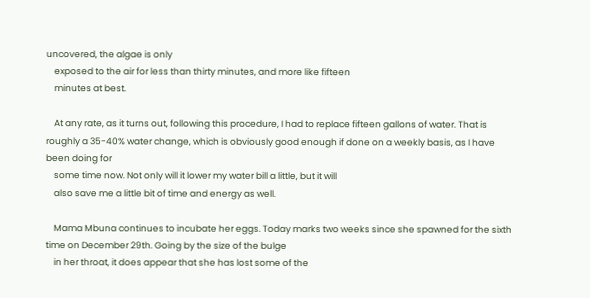uncovered, the algae is only
    exposed to the air for less than thirty minutes, and more like fifteen
    minutes at best.

    At any rate, as it turns out, following this procedure, I had to replace fifteen gallons of water. That is roughly a 35-40% water change, which is obviously good enough if done on a weekly basis, as I have been doing for
    some time now. Not only will it lower my water bill a little, but it will
    also save me a little bit of time and energy as well.

    Mama Mbuna continues to incubate her eggs. Today marks two weeks since she spawned for the sixth time on December 29th. Going by the size of the bulge
    in her throat, it does appear that she has lost some of the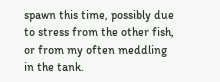spawn this time, possibly due to stress from the other fish, or from my often meddling in the tank.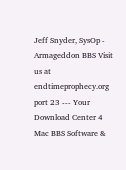Jeff Snyder, SysOp - Armageddon BBS Visit us at endtimeprophecy.org port 23 --- Your Download Center 4 Mac BBS Software &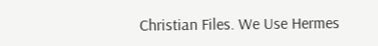Christian Files. We Use Hermes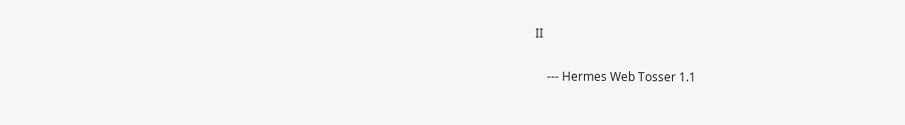II

    --- Hermes Web Tosser 1.1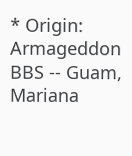* Origin: Armageddon BBS -- Guam, Mariana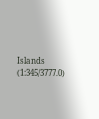Islands (1:345/3777.0)